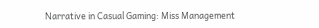Narrative in Casual Gaming: Miss Management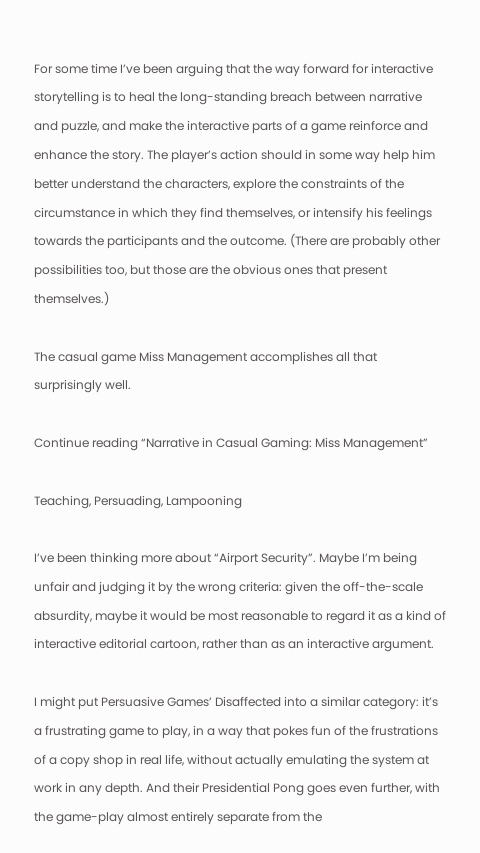For some time I’ve been arguing that the way forward for interactive storytelling is to heal the long-standing breach between narrative and puzzle, and make the interactive parts of a game reinforce and enhance the story. The player’s action should in some way help him better understand the characters, explore the constraints of the circumstance in which they find themselves, or intensify his feelings towards the participants and the outcome. (There are probably other possibilities too, but those are the obvious ones that present themselves.)

The casual game Miss Management accomplishes all that surprisingly well.

Continue reading “Narrative in Casual Gaming: Miss Management”

Teaching, Persuading, Lampooning

I’ve been thinking more about “Airport Security”. Maybe I’m being unfair and judging it by the wrong criteria: given the off-the-scale absurdity, maybe it would be most reasonable to regard it as a kind of interactive editorial cartoon, rather than as an interactive argument.

I might put Persuasive Games’ Disaffected into a similar category: it’s a frustrating game to play, in a way that pokes fun of the frustrations of a copy shop in real life, without actually emulating the system at work in any depth. And their Presidential Pong goes even further, with the game-play almost entirely separate from the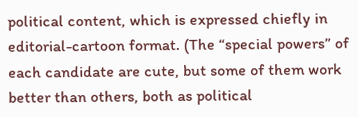political content, which is expressed chiefly in editorial-cartoon format. (The “special powers” of each candidate are cute, but some of them work better than others, both as political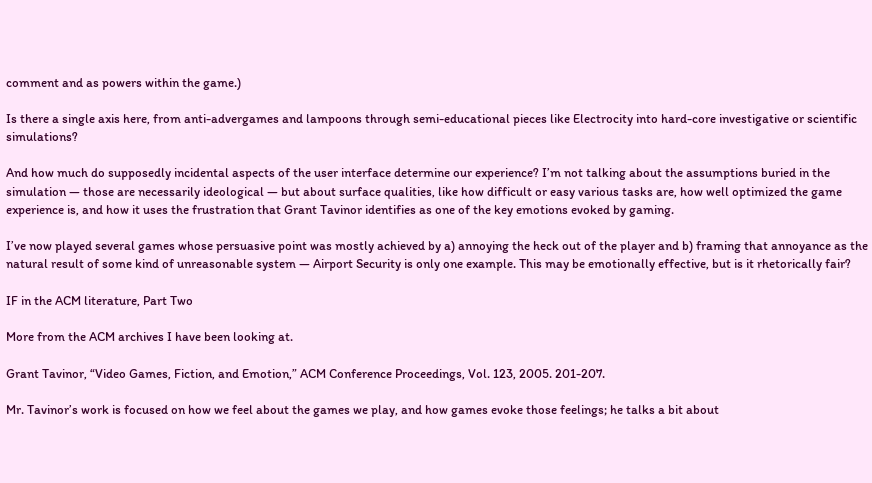comment and as powers within the game.)

Is there a single axis here, from anti-advergames and lampoons through semi-educational pieces like Electrocity into hard-core investigative or scientific simulations?

And how much do supposedly incidental aspects of the user interface determine our experience? I’m not talking about the assumptions buried in the simulation — those are necessarily ideological — but about surface qualities, like how difficult or easy various tasks are, how well optimized the game experience is, and how it uses the frustration that Grant Tavinor identifies as one of the key emotions evoked by gaming.

I’ve now played several games whose persuasive point was mostly achieved by a) annoying the heck out of the player and b) framing that annoyance as the natural result of some kind of unreasonable system — Airport Security is only one example. This may be emotionally effective, but is it rhetorically fair?

IF in the ACM literature, Part Two

More from the ACM archives I have been looking at.

Grant Tavinor, “Video Games, Fiction, and Emotion,” ACM Conference Proceedings, Vol. 123, 2005. 201-207.

Mr. Tavinor’s work is focused on how we feel about the games we play, and how games evoke those feelings; he talks a bit about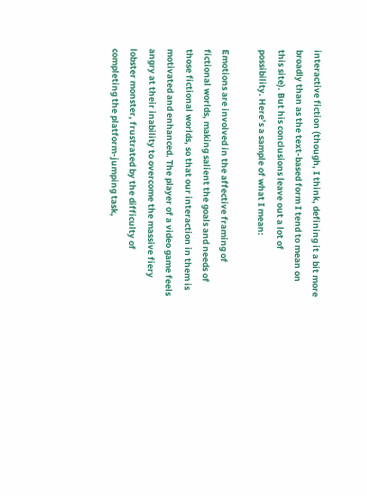interactive fiction (though, I think, defining it a bit more broadly than as the text-based form I tend to mean on this site). But his conclusions leave out a lot of possibility. Here’s a sample of what I mean:

Emotions are involved in the affective framing of fictional worlds, making salient the goals and needs of those fictional worlds, so that our interaction in them is motivated and enhanced. The player of a video game feels angry at their inability to overcome the massive fiery lobster monster, frustrated by the difficulty of completing the platform-jumping task,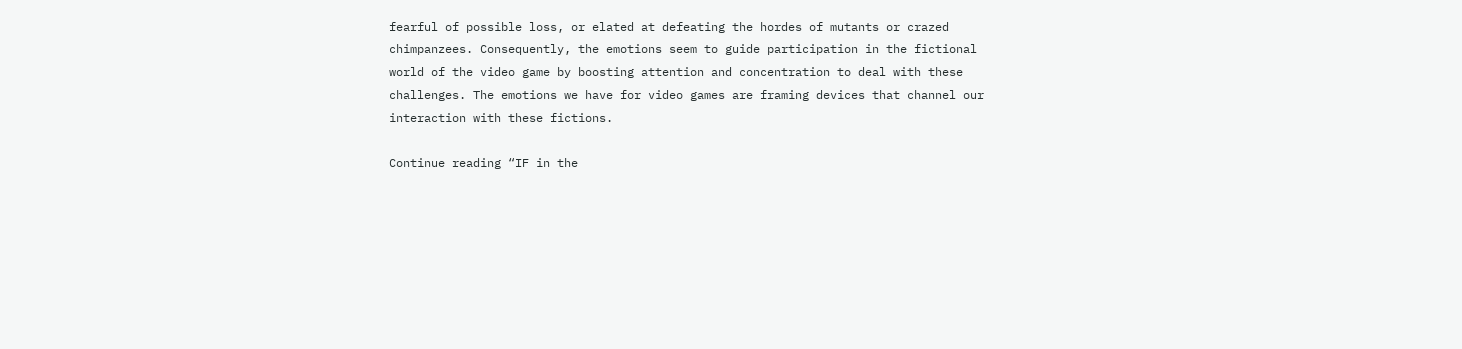fearful of possible loss, or elated at defeating the hordes of mutants or crazed chimpanzees. Consequently, the emotions seem to guide participation in the fictional world of the video game by boosting attention and concentration to deal with these challenges. The emotions we have for video games are framing devices that channel our interaction with these fictions.

Continue reading “IF in the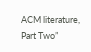ACM literature, Part Two”